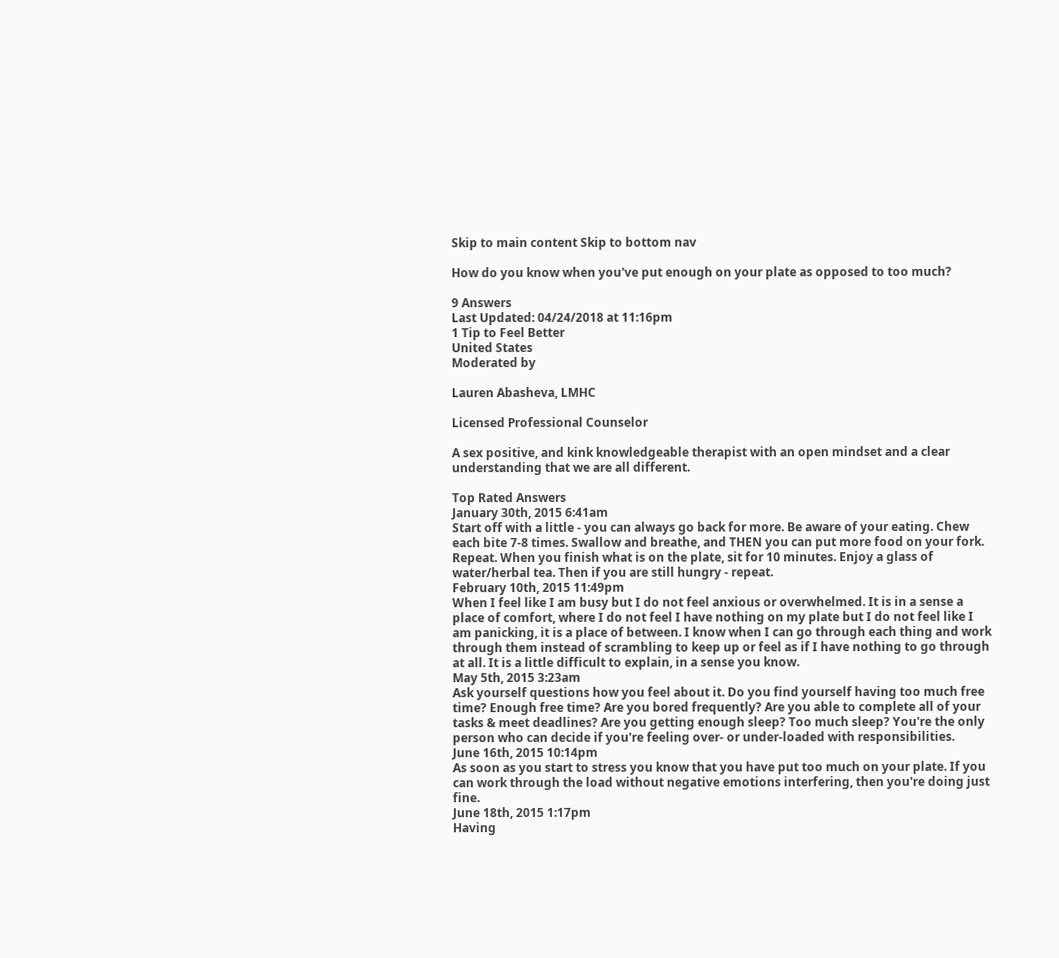Skip to main content Skip to bottom nav

How do you know when you've put enough on your plate as opposed to too much?

9 Answers
Last Updated: 04/24/2018 at 11:16pm
1 Tip to Feel Better
United States
Moderated by

Lauren Abasheva, LMHC

Licensed Professional Counselor

A sex positive, and kink knowledgeable therapist with an open mindset and a clear understanding that we are all different.

Top Rated Answers
January 30th, 2015 6:41am
Start off with a little - you can always go back for more. Be aware of your eating. Chew each bite 7-8 times. Swallow and breathe, and THEN you can put more food on your fork. Repeat. When you finish what is on the plate, sit for 10 minutes. Enjoy a glass of water/herbal tea. Then if you are still hungry - repeat.
February 10th, 2015 11:49pm
When I feel like I am busy but I do not feel anxious or overwhelmed. It is in a sense a place of comfort, where I do not feel I have nothing on my plate but I do not feel like I am panicking, it is a place of between. I know when I can go through each thing and work through them instead of scrambling to keep up or feel as if I have nothing to go through at all. It is a little difficult to explain, in a sense you know.
May 5th, 2015 3:23am
Ask yourself questions how you feel about it. Do you find yourself having too much free time? Enough free time? Are you bored frequently? Are you able to complete all of your tasks & meet deadlines? Are you getting enough sleep? Too much sleep? You're the only person who can decide if you're feeling over- or under-loaded with responsibilities.
June 16th, 2015 10:14pm
As soon as you start to stress you know that you have put too much on your plate. If you can work through the load without negative emotions interfering, then you're doing just fine.
June 18th, 2015 1:17pm
Having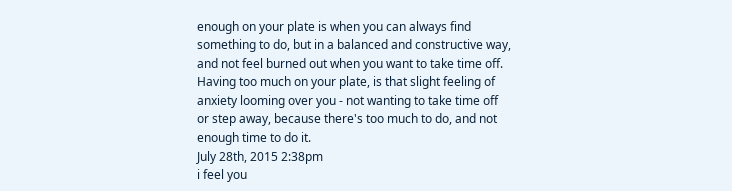enough on your plate is when you can always find something to do, but in a balanced and constructive way, and not feel burned out when you want to take time off. Having too much on your plate, is that slight feeling of anxiety looming over you - not wanting to take time off or step away, because there's too much to do, and not enough time to do it.
July 28th, 2015 2:38pm
i feel you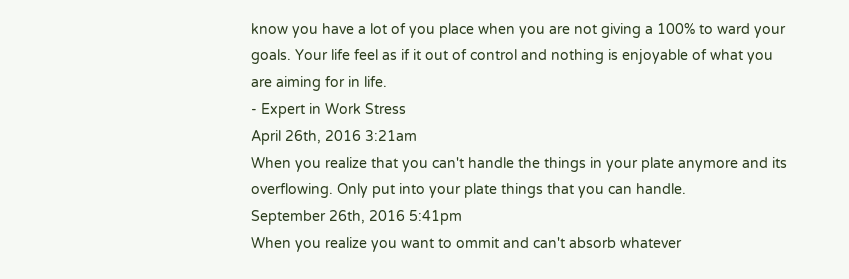know you have a lot of you place when you are not giving a 100% to ward your goals. Your life feel as if it out of control and nothing is enjoyable of what you are aiming for in life.
- Expert in Work Stress
April 26th, 2016 3:21am
When you realize that you can't handle the things in your plate anymore and its overflowing. Only put into your plate things that you can handle.
September 26th, 2016 5:41pm
When you realize you want to ommit and can't absorb whatever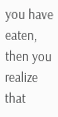you have eaten, then you realize that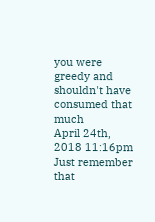you were greedy and shouldn't have consumed that much
April 24th, 2018 11:16pm
Just remember that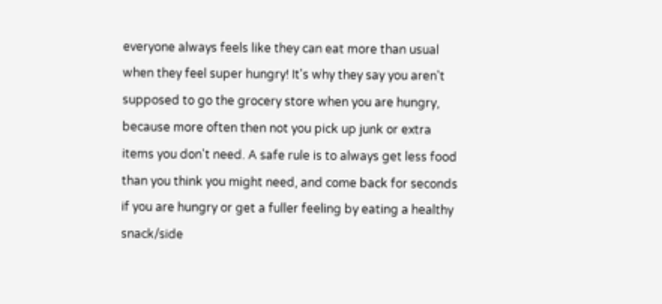everyone always feels like they can eat more than usual when they feel super hungry! It's why they say you aren't supposed to go the grocery store when you are hungry, because more often then not you pick up junk or extra items you don't need. A safe rule is to always get less food than you think you might need, and come back for seconds if you are hungry or get a fuller feeling by eating a healthy snack/side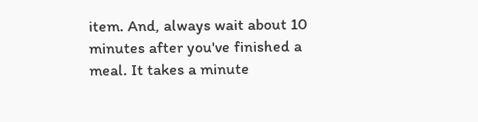item. And, always wait about 10 minutes after you've finished a meal. It takes a minute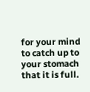for your mind to catch up to your stomach that it is full.